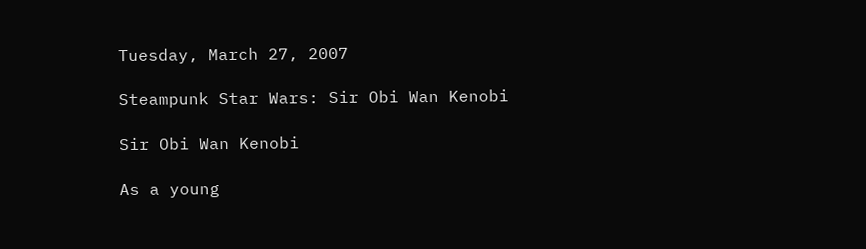Tuesday, March 27, 2007

Steampunk Star Wars: Sir Obi Wan Kenobi

Sir Obi Wan Kenobi

As a young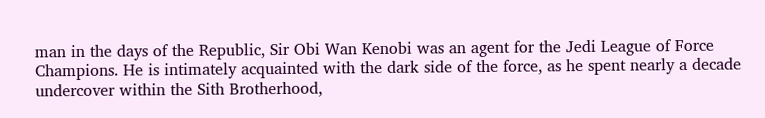man in the days of the Republic, Sir Obi Wan Kenobi was an agent for the Jedi League of Force Champions. He is intimately acquainted with the dark side of the force, as he spent nearly a decade undercover within the Sith Brotherhood,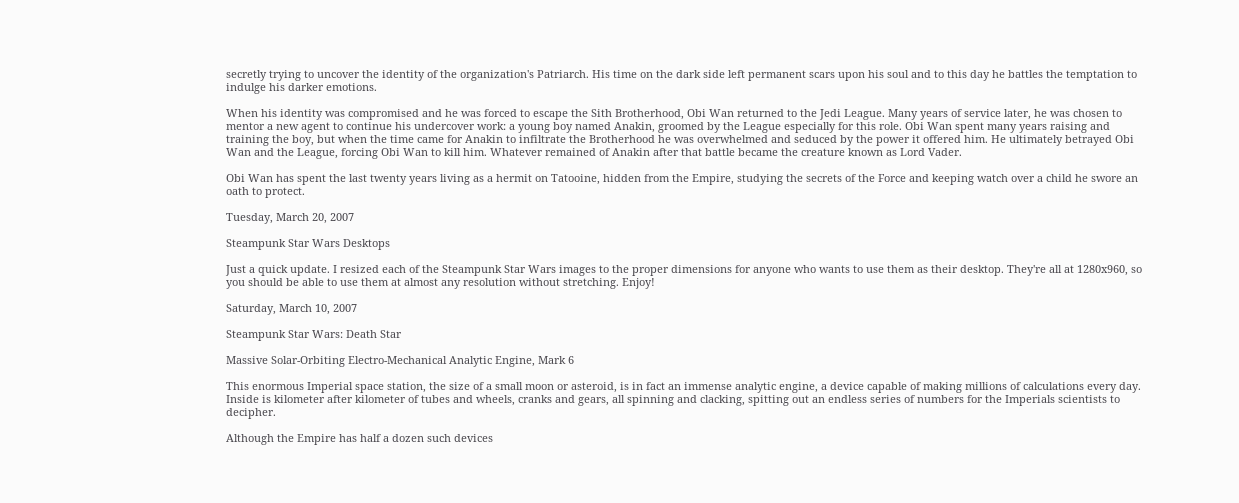secretly trying to uncover the identity of the organization's Patriarch. His time on the dark side left permanent scars upon his soul and to this day he battles the temptation to indulge his darker emotions.

When his identity was compromised and he was forced to escape the Sith Brotherhood, Obi Wan returned to the Jedi League. Many years of service later, he was chosen to mentor a new agent to continue his undercover work: a young boy named Anakin, groomed by the League especially for this role. Obi Wan spent many years raising and training the boy, but when the time came for Anakin to infiltrate the Brotherhood he was overwhelmed and seduced by the power it offered him. He ultimately betrayed Obi Wan and the League, forcing Obi Wan to kill him. Whatever remained of Anakin after that battle became the creature known as Lord Vader.

Obi Wan has spent the last twenty years living as a hermit on Tatooine, hidden from the Empire, studying the secrets of the Force and keeping watch over a child he swore an oath to protect.

Tuesday, March 20, 2007

Steampunk Star Wars Desktops

Just a quick update. I resized each of the Steampunk Star Wars images to the proper dimensions for anyone who wants to use them as their desktop. They're all at 1280x960, so you should be able to use them at almost any resolution without stretching. Enjoy!

Saturday, March 10, 2007

Steampunk Star Wars: Death Star

Massive Solar-Orbiting Electro-Mechanical Analytic Engine, Mark 6

This enormous Imperial space station, the size of a small moon or asteroid, is in fact an immense analytic engine, a device capable of making millions of calculations every day. Inside is kilometer after kilometer of tubes and wheels, cranks and gears, all spinning and clacking, spitting out an endless series of numbers for the Imperials scientists to decipher.

Although the Empire has half a dozen such devices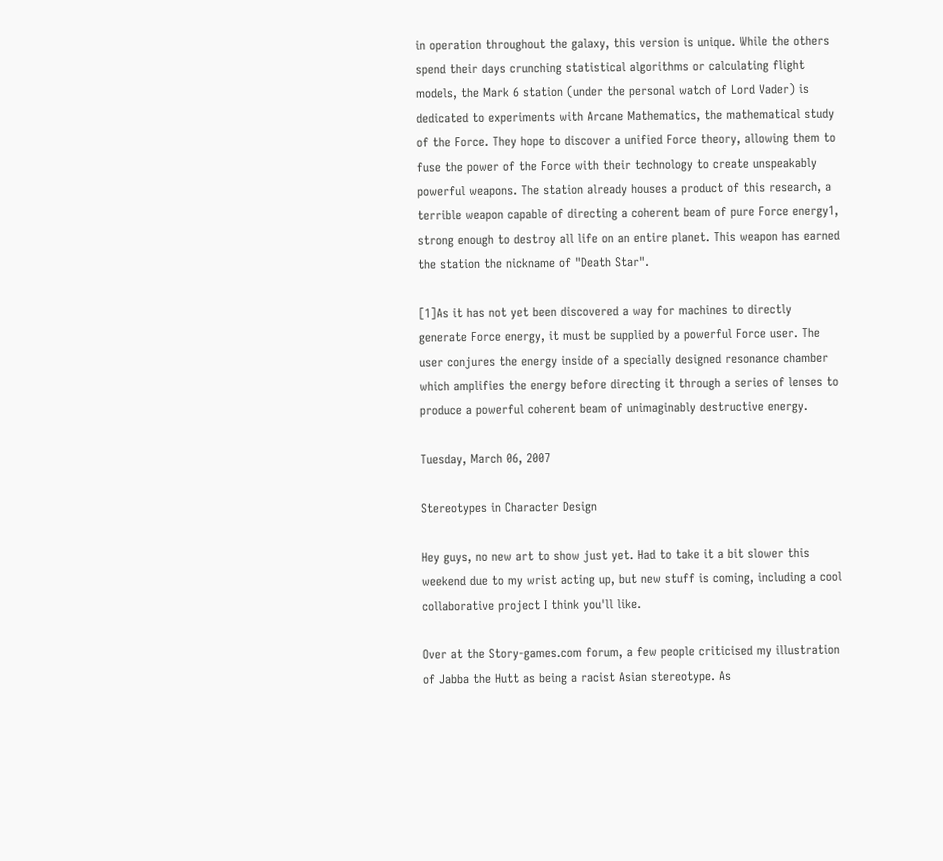in operation throughout the galaxy, this version is unique. While the others spend their days crunching statistical algorithms or calculating flight models, the Mark 6 station (under the personal watch of Lord Vader) is dedicated to experiments with Arcane Mathematics, the mathematical study of the Force. They hope to discover a unified Force theory, allowing them to fuse the power of the Force with their technology to create unspeakably powerful weapons. The station already houses a product of this research, a terrible weapon capable of directing a coherent beam of pure Force energy1, strong enough to destroy all life on an entire planet. This weapon has earned the station the nickname of "Death Star".

[1]As it has not yet been discovered a way for machines to directly generate Force energy, it must be supplied by a powerful Force user. The user conjures the energy inside of a specially designed resonance chamber which amplifies the energy before directing it through a series of lenses to produce a powerful coherent beam of unimaginably destructive energy.

Tuesday, March 06, 2007

Stereotypes in Character Design

Hey guys, no new art to show just yet. Had to take it a bit slower this weekend due to my wrist acting up, but new stuff is coming, including a cool collaborative project I think you'll like.

Over at the Story-games.com forum, a few people criticised my illustration of Jabba the Hutt as being a racist Asian stereotype. As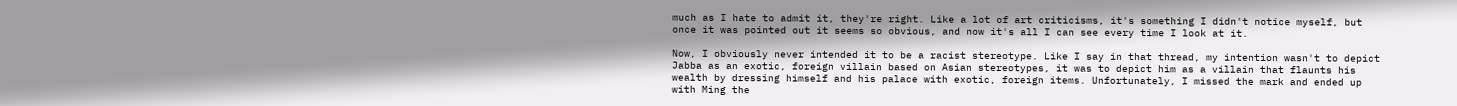much as I hate to admit it, they're right. Like a lot of art criticisms, it's something I didn't notice myself, but once it was pointed out it seems so obvious, and now it's all I can see every time I look at it.

Now, I obviously never intended it to be a racist stereotype. Like I say in that thread, my intention wasn't to depict Jabba as an exotic, foreign villain based on Asian stereotypes, it was to depict him as a villain that flaunts his wealth by dressing himself and his palace with exotic, foreign items. Unfortunately, I missed the mark and ended up with Ming the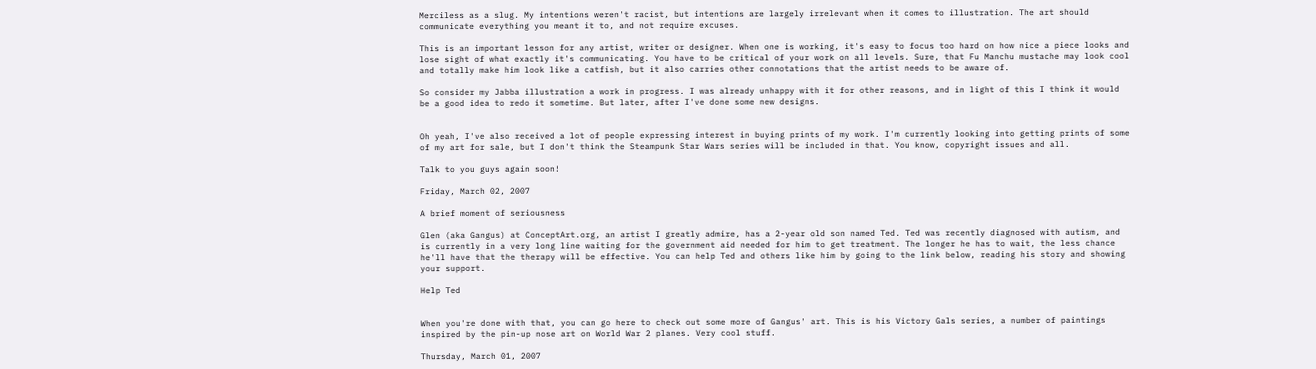Merciless as a slug. My intentions weren't racist, but intentions are largely irrelevant when it comes to illustration. The art should communicate everything you meant it to, and not require excuses.

This is an important lesson for any artist, writer or designer. When one is working, it's easy to focus too hard on how nice a piece looks and lose sight of what exactly it's communicating. You have to be critical of your work on all levels. Sure, that Fu Manchu mustache may look cool and totally make him look like a catfish, but it also carries other connotations that the artist needs to be aware of.

So consider my Jabba illustration a work in progress. I was already unhappy with it for other reasons, and in light of this I think it would be a good idea to redo it sometime. But later, after I've done some new designs.


Oh yeah, I've also received a lot of people expressing interest in buying prints of my work. I'm currently looking into getting prints of some of my art for sale, but I don't think the Steampunk Star Wars series will be included in that. You know, copyright issues and all.

Talk to you guys again soon!

Friday, March 02, 2007

A brief moment of seriousness

Glen (aka Gangus) at ConceptArt.org, an artist I greatly admire, has a 2-year old son named Ted. Ted was recently diagnosed with autism, and is currently in a very long line waiting for the government aid needed for him to get treatment. The longer he has to wait, the less chance he'll have that the therapy will be effective. You can help Ted and others like him by going to the link below, reading his story and showing your support.

Help Ted


When you're done with that, you can go here to check out some more of Gangus' art. This is his Victory Gals series, a number of paintings inspired by the pin-up nose art on World War 2 planes. Very cool stuff.

Thursday, March 01, 2007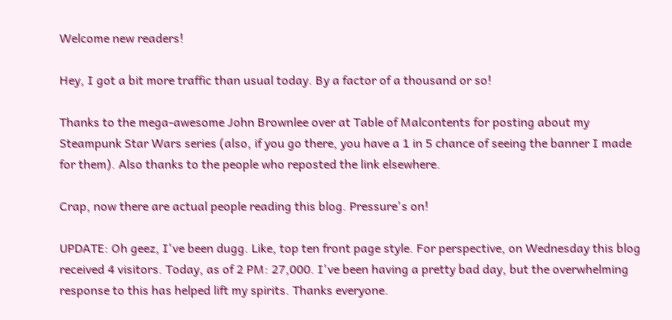Welcome new readers!

Hey, I got a bit more traffic than usual today. By a factor of a thousand or so!

Thanks to the mega-awesome John Brownlee over at Table of Malcontents for posting about my Steampunk Star Wars series (also, if you go there, you have a 1 in 5 chance of seeing the banner I made for them). Also thanks to the people who reposted the link elsewhere.

Crap, now there are actual people reading this blog. Pressure's on!

UPDATE: Oh geez, I've been dugg. Like, top ten front page style. For perspective, on Wednesday this blog received 4 visitors. Today, as of 2 PM: 27,000. I've been having a pretty bad day, but the overwhelming response to this has helped lift my spirits. Thanks everyone.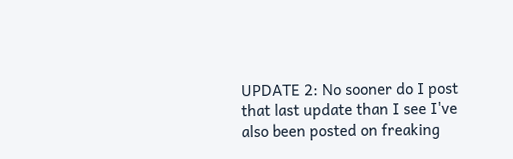UPDATE 2: No sooner do I post that last update than I see I've also been posted on freaking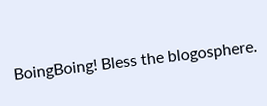BoingBoing! Bless the blogosphere.